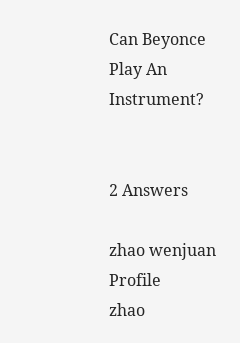Can Beyonce Play An Instrument?


2 Answers

zhao wenjuan Profile
zhao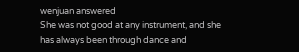wenjuan answered
She was not good at any instrument, and she has always been through dance and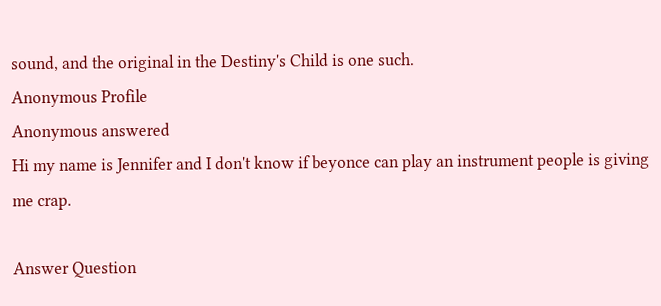sound, and the original in the Destiny's Child is one such.
Anonymous Profile
Anonymous answered
Hi my name is Jennifer and I don't know if beyonce can play an instrument people is giving me crap.

Answer Question